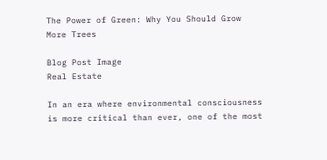The Power of Green: Why You Should Grow More Trees

Blog Post Image
Real Estate

In an era where environmental consciousness is more critical than ever, one of the most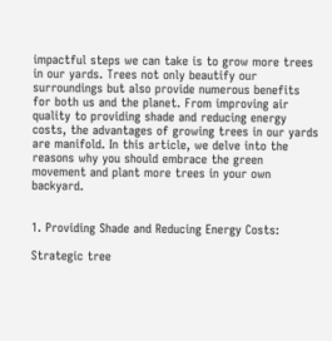impactful steps we can take is to grow more trees in our yards. Trees not only beautify our surroundings but also provide numerous benefits for both us and the planet. From improving air quality to providing shade and reducing energy costs, the advantages of growing trees in our yards are manifold. In this article, we delve into the reasons why you should embrace the green movement and plant more trees in your own backyard.


1. Providing Shade and Reducing Energy Costs:

Strategic tree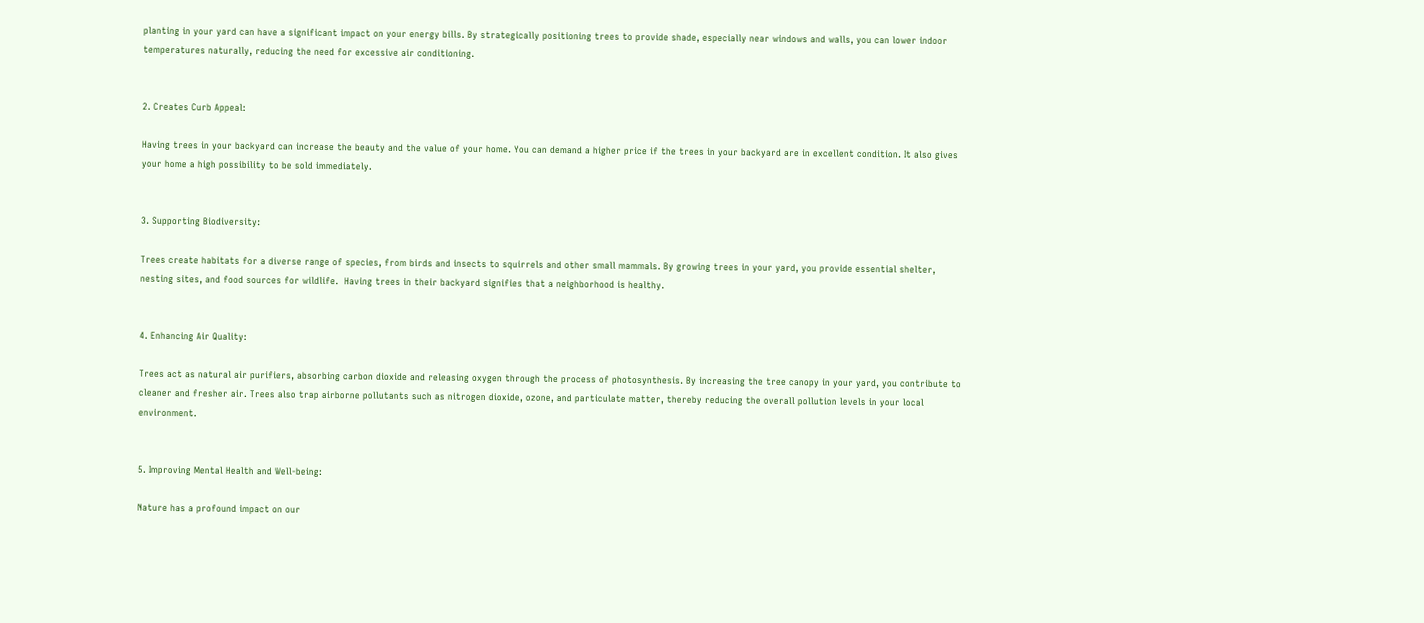planting in your yard can have a significant impact on your energy bills. By strategically positioning trees to provide shade, especially near windows and walls, you can lower indoor temperatures naturally, reducing the need for excessive air conditioning.


2. Creates Curb Appeal:

Having trees in your backyard can increase the beauty and the value of your home. You can demand a higher price if the trees in your backyard are in excellent condition. It also gives your home a high possibility to be sold immediately.


3. Supporting Biodiversity:

Trees create habitats for a diverse range of species, from birds and insects to squirrels and other small mammals. By growing trees in your yard, you provide essential shelter, nesting sites, and food sources for wildlife.  Having trees in their backyard signifies that a neighborhood is healthy.


4. Enhancing Air Quality:

Trees act as natural air purifiers, absorbing carbon dioxide and releasing oxygen through the process of photosynthesis. By increasing the tree canopy in your yard, you contribute to cleaner and fresher air. Trees also trap airborne pollutants such as nitrogen dioxide, ozone, and particulate matter, thereby reducing the overall pollution levels in your local environment.


5. Improving Mental Health and Well-being:

Nature has a profound impact on our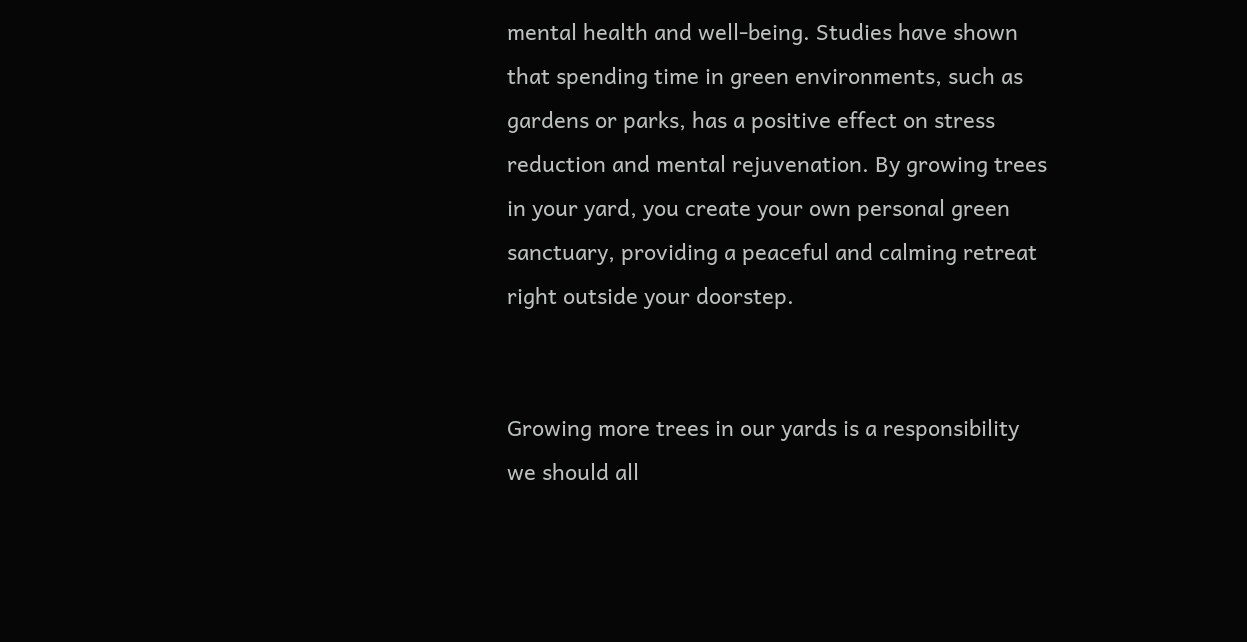mental health and well-being. Studies have shown that spending time in green environments, such as gardens or parks, has a positive effect on stress reduction and mental rejuvenation. By growing trees in your yard, you create your own personal green sanctuary, providing a peaceful and calming retreat right outside your doorstep.


Growing more trees in our yards is a responsibility we should all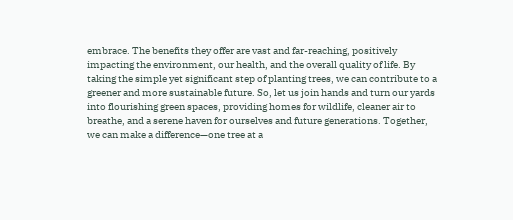embrace. The benefits they offer are vast and far-reaching, positively impacting the environment, our health, and the overall quality of life. By taking the simple yet significant step of planting trees, we can contribute to a greener and more sustainable future. So, let us join hands and turn our yards into flourishing green spaces, providing homes for wildlife, cleaner air to breathe, and a serene haven for ourselves and future generations. Together, we can make a difference—one tree at a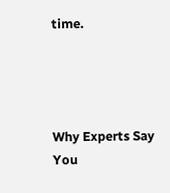time.




Why Experts Say You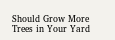Should Grow More Trees in Your Yard